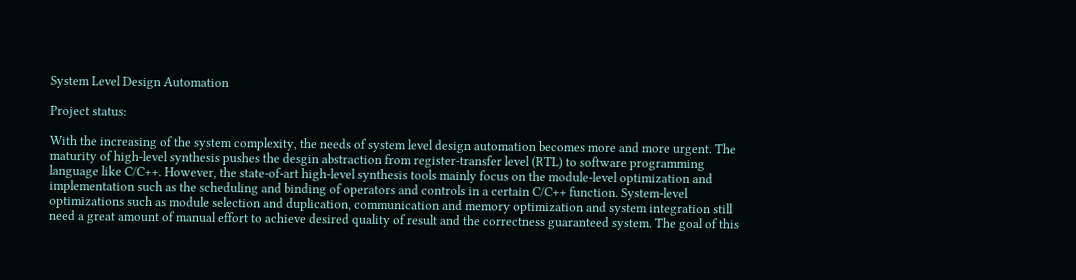System Level Design Automation

Project status:

With the increasing of the system complexity, the needs of system level design automation becomes more and more urgent. The maturity of high-level synthesis pushes the desgin abstraction from register-transfer level (RTL) to software programming language like C/C++. However, the state-of-art high-level synthesis tools mainly focus on the module-level optimization and implementation such as the scheduling and binding of operators and controls in a certain C/C++ function. System-level optimizations such as module selection and duplication, communication and memory optimization and system integration still need a great amount of manual effort to achieve desired quality of result and the correctness guaranteed system. The goal of this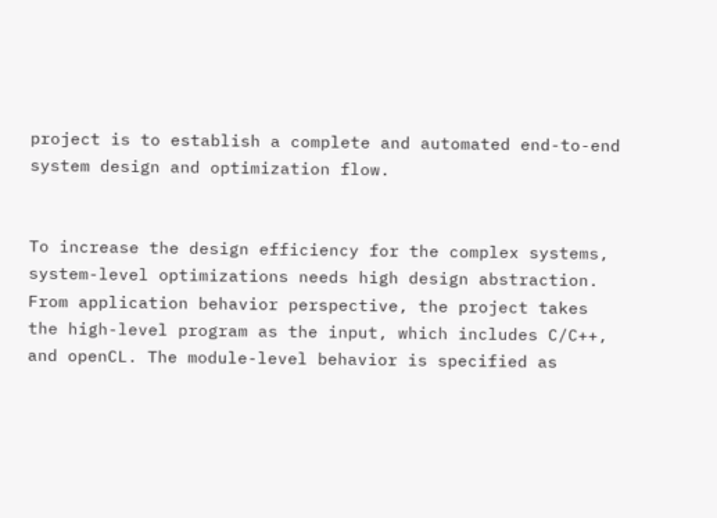project is to establish a complete and automated end-to-end system design and optimization flow.


To increase the design efficiency for the complex systems, system-level optimizations needs high design abstraction. From application behavior perspective, the project takes the high-level program as the input, which includes C/C++, and openCL. The module-level behavior is specified as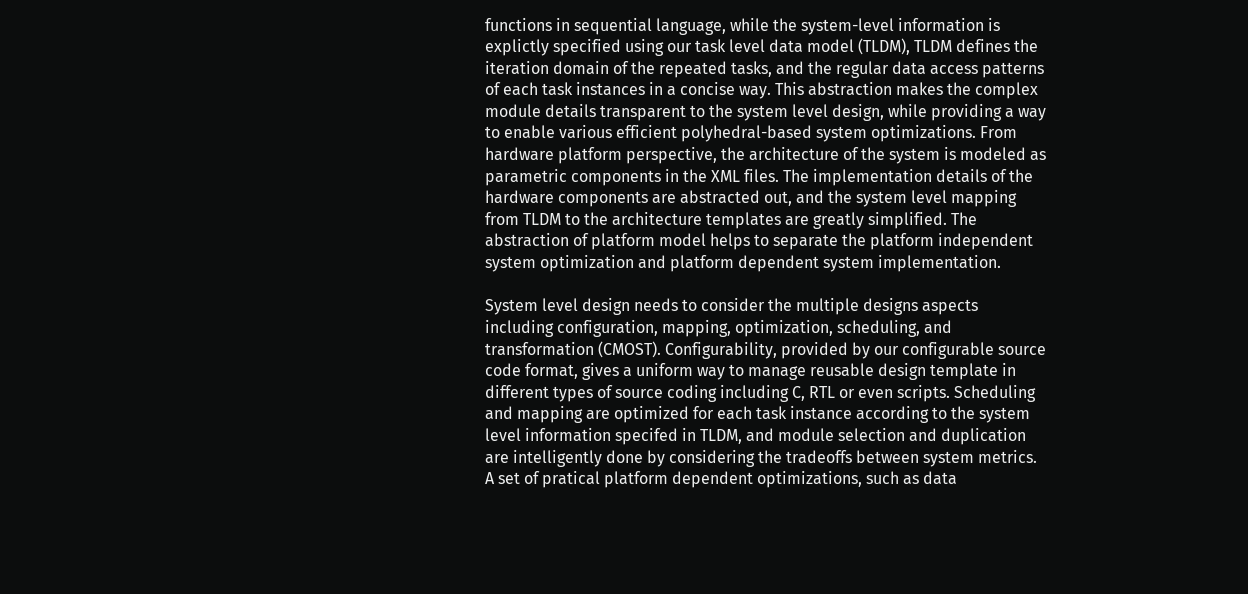functions in sequential language, while the system-level information is explictly specified using our task level data model (TLDM), TLDM defines the iteration domain of the repeated tasks, and the regular data access patterns of each task instances in a concise way. This abstraction makes the complex module details transparent to the system level design, while providing a way to enable various efficient polyhedral-based system optimizations. From hardware platform perspective, the architecture of the system is modeled as parametric components in the XML files. The implementation details of the hardware components are abstracted out, and the system level mapping from TLDM to the architecture templates are greatly simplified. The abstraction of platform model helps to separate the platform independent system optimization and platform dependent system implementation.

System level design needs to consider the multiple designs aspects including configuration, mapping, optimization, scheduling, and transformation (CMOST). Configurability, provided by our configurable source code format, gives a uniform way to manage reusable design template in different types of source coding including C, RTL or even scripts. Scheduling and mapping are optimized for each task instance according to the system level information specifed in TLDM, and module selection and duplication are intelligently done by considering the tradeoffs between system metrics. A set of pratical platform dependent optimizations, such as data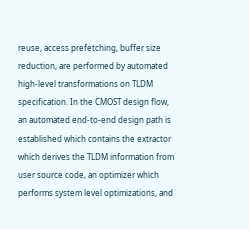reuse, access prefetching, buffer size reduction, are performed by automated high-level transformations on TLDM specification. In the CMOST design flow, an automated end-to-end design path is established which contains the extractor which derives the TLDM information from user source code, an optimizer which performs system level optimizations, and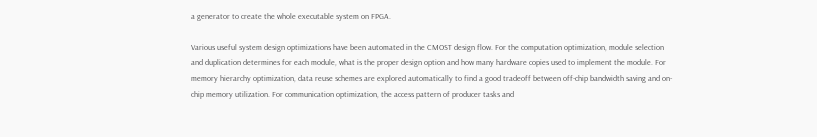a generator to create the whole executable system on FPGA.

Various useful system design optimizations have been automated in the CMOST design flow. For the computation optimization, module selection and duplication determines for each module, what is the proper design option and how many hardware copies used to implement the module. For memory hierarchy optimization, data reuse schemes are explored automatically to find a good tradeoff between off-chip bandwidth saving and on-chip memory utilization. For communication optimization, the access pattern of producer tasks and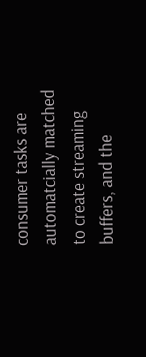consumer tasks are automatcially matched to create streaming buffers, and the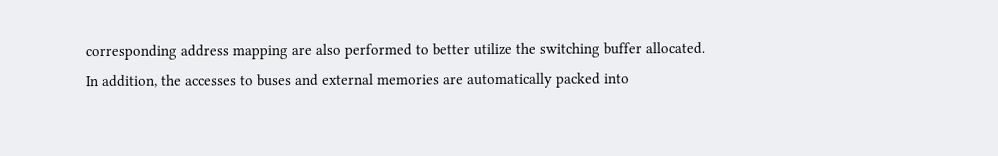corresponding address mapping are also performed to better utilize the switching buffer allocated. In addition, the accesses to buses and external memories are automatically packed into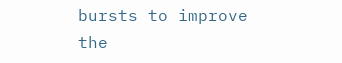bursts to improve the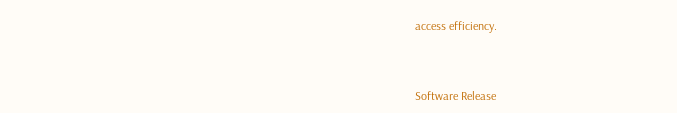access efficiency.



Software Release